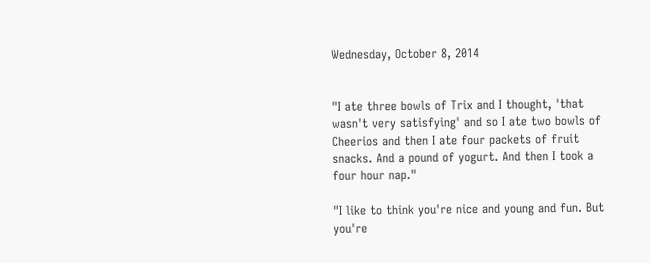Wednesday, October 8, 2014


"I ate three bowls of Trix and I thought, 'that wasn't very satisfying' and so I ate two bowls of Cheerios and then I ate four packets of fruit snacks. And a pound of yogurt. And then I took a four hour nap."

"I like to think you're nice and young and fun. But you're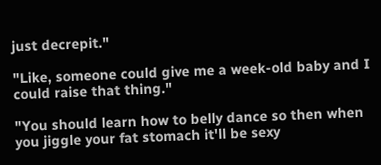just decrepit."

"Like, someone could give me a week-old baby and I could raise that thing."

"You should learn how to belly dance so then when you jiggle your fat stomach it'll be sexy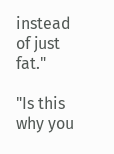instead of just fat."

"Is this why you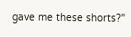gave me these shorts?"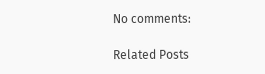No comments:

Related Posts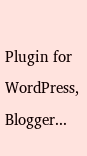Plugin for WordPress, Blogger...